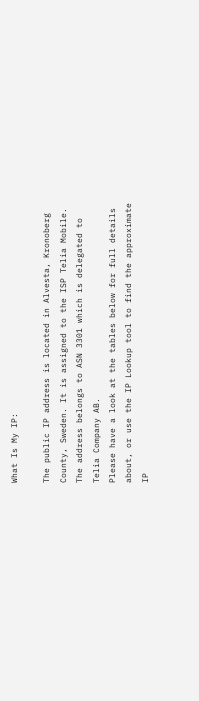What Is My IP:

The public IP address is located in Alvesta, Kronoberg County, Sweden. It is assigned to the ISP Telia Mobile. The address belongs to ASN 3301 which is delegated to Telia Company AB.
Please have a look at the tables below for full details about, or use the IP Lookup tool to find the approximate IP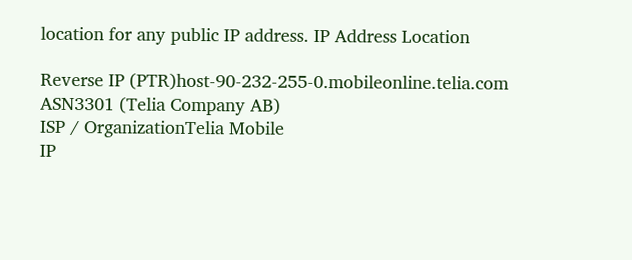location for any public IP address. IP Address Location

Reverse IP (PTR)host-90-232-255-0.mobileonline.telia.com
ASN3301 (Telia Company AB)
ISP / OrganizationTelia Mobile
IP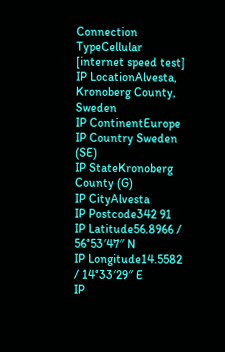Connection TypeCellular [internet speed test]
IP LocationAlvesta, Kronoberg County, Sweden
IP ContinentEurope
IP Country Sweden (SE)
IP StateKronoberg County (G)
IP CityAlvesta
IP Postcode342 91
IP Latitude56.8966 / 56°53′47″ N
IP Longitude14.5582 / 14°33′29″ E
IP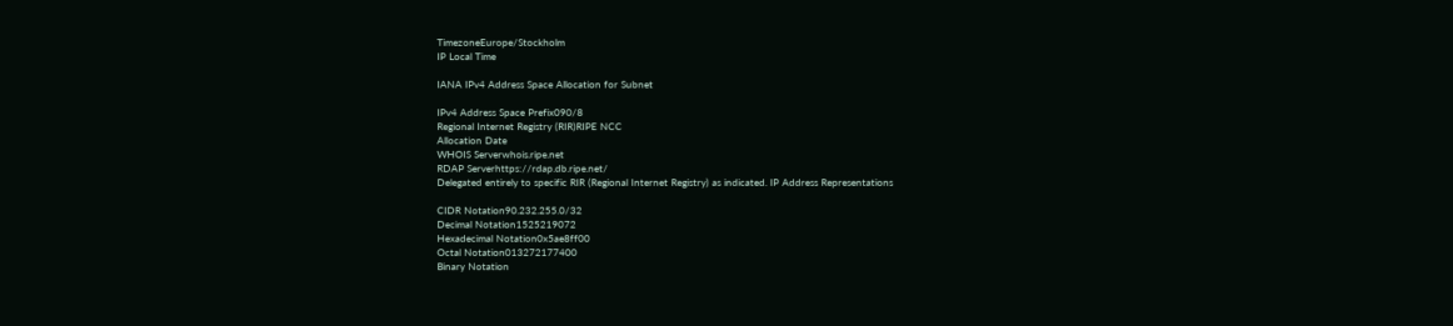TimezoneEurope/Stockholm
IP Local Time

IANA IPv4 Address Space Allocation for Subnet

IPv4 Address Space Prefix090/8
Regional Internet Registry (RIR)RIPE NCC
Allocation Date
WHOIS Serverwhois.ripe.net
RDAP Serverhttps://rdap.db.ripe.net/
Delegated entirely to specific RIR (Regional Internet Registry) as indicated. IP Address Representations

CIDR Notation90.232.255.0/32
Decimal Notation1525219072
Hexadecimal Notation0x5ae8ff00
Octal Notation013272177400
Binary Notation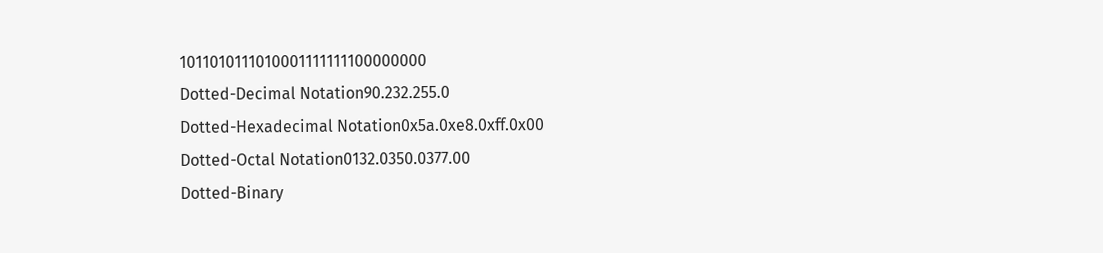1011010111010001111111100000000
Dotted-Decimal Notation90.232.255.0
Dotted-Hexadecimal Notation0x5a.0xe8.0xff.0x00
Dotted-Octal Notation0132.0350.0377.00
Dotted-Binary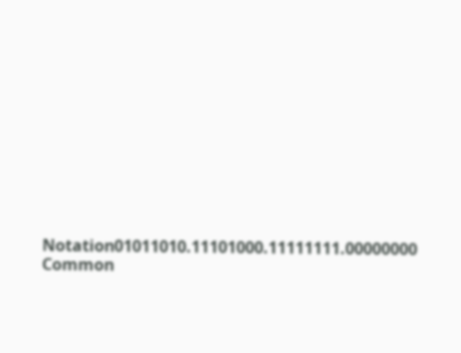Notation01011010.11101000.11111111.00000000 Common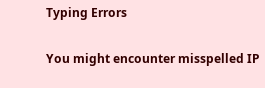Typing Errors

You might encounter misspelled IP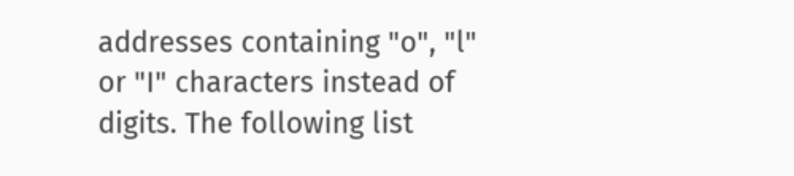addresses containing "o", "l" or "I" characters instead of digits. The following list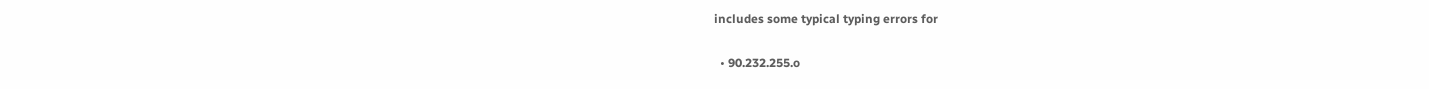includes some typical typing errors for

  • 90.232.255.o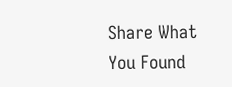Share What You Found